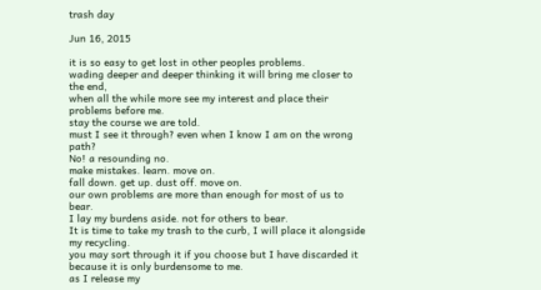trash day

Jun 16, 2015

it is so easy to get lost in other peoples problems.
wading deeper and deeper thinking it will bring me closer to the end,
when all the while more see my interest and place their problems before me.
stay the course we are told.
must I see it through? even when I know I am on the wrong path?
No! a resounding no.
make mistakes. learn. move on.
fall down. get up. dust off. move on.
our own problems are more than enough for most of us to bear.
I lay my burdens aside. not for others to bear.
It is time to take my trash to the curb, I will place it alongside my recycling.
you may sort through it if you choose but I have discarded it because it is only burdensome to me.
as I release my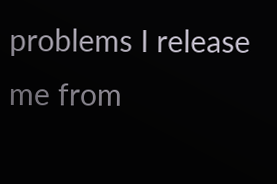problems I release me from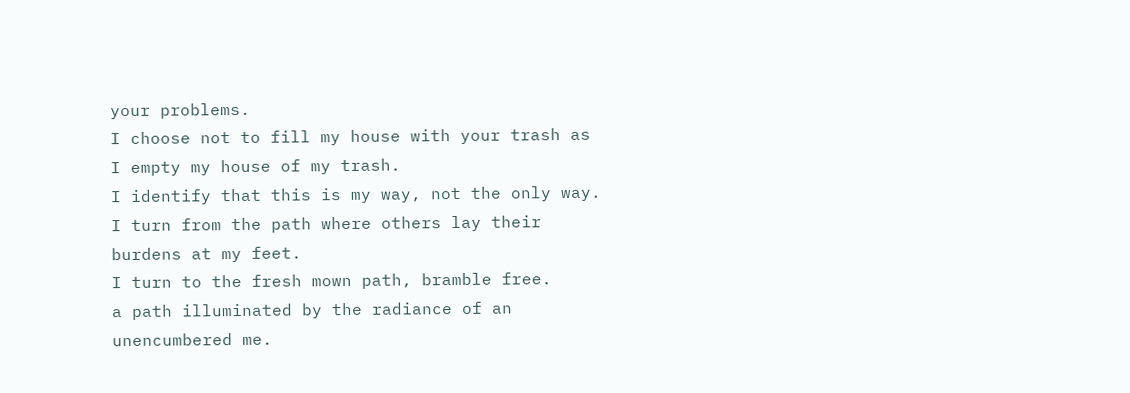your problems.
I choose not to fill my house with your trash as I empty my house of my trash.
I identify that this is my way, not the only way.
I turn from the path where others lay their burdens at my feet.
I turn to the fresh mown path, bramble free.
a path illuminated by the radiance of an unencumbered me.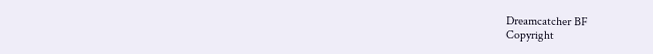Dreamcatcher BF
Copyright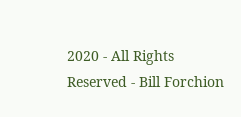2020 - All Rights Reserved - Bill Forchion